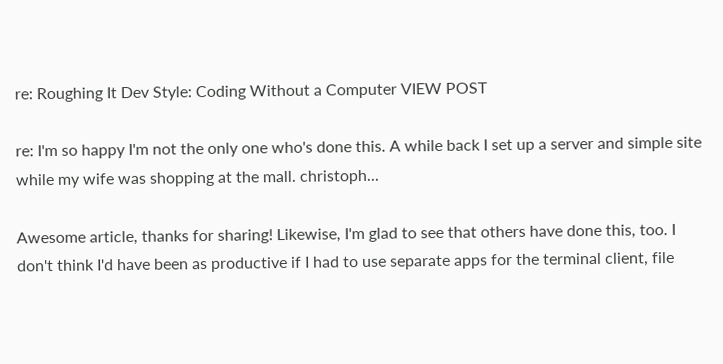re: Roughing It Dev Style: Coding Without a Computer VIEW POST

re: I'm so happy I'm not the only one who's done this. A while back I set up a server and simple site while my wife was shopping at the mall. christoph...

Awesome article, thanks for sharing! Likewise, I'm glad to see that others have done this, too. I don't think I'd have been as productive if I had to use separate apps for the terminal client, file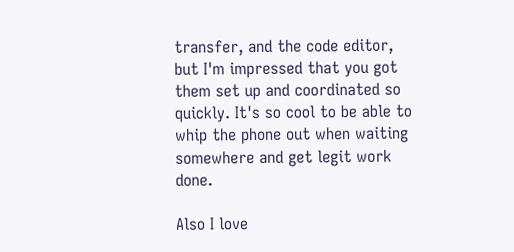transfer, and the code editor, but I'm impressed that you got them set up and coordinated so quickly. It's so cool to be able to whip the phone out when waiting somewhere and get legit work done.

Also I love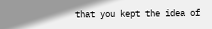that you kept the idea of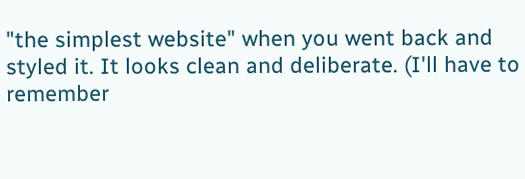"the simplest website" when you went back and styled it. It looks clean and deliberate. (I'll have to remember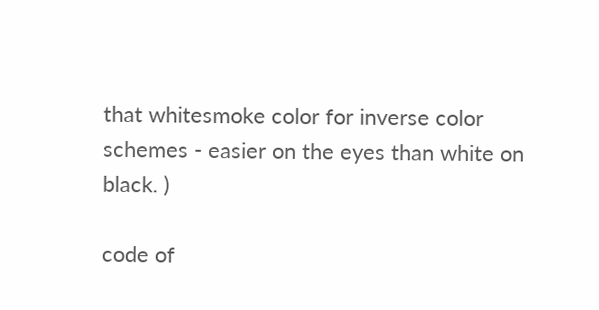that whitesmoke color for inverse color schemes - easier on the eyes than white on black. )

code of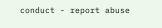conduct - report abuse